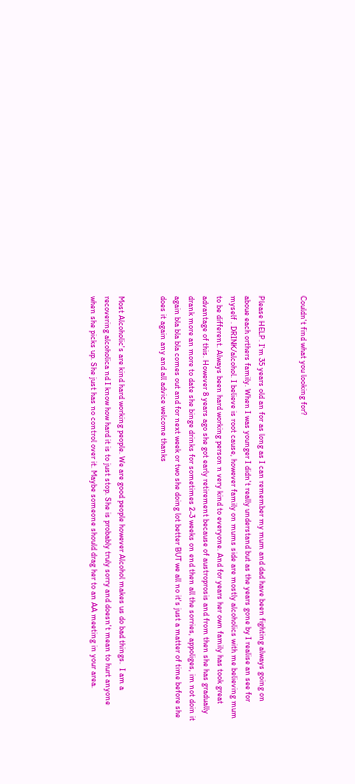Couldn't find what you looking for?


Please HELP. I'm 35 years old an for as long as I can remember my mum and dad have been fighting always going on aboue each orthers family. When I was younger I didn't really understand but as the years gone by I realise an see for myself . DRINK/alcohol. I believe is root cause, however family on mums side are mostly alcoholics with me believing mum to be different. Always been hard working person n very kind to everyone. And for years her own family has took great advantage of this. However 8 years ago she got early retirement because of austroprosis and from then she has gradually drank more an more to date she binge drinks for sometimes 2-3 weeks on end then all the sorries, appoliges, im not doin it again bla bla bla comes out and for next week or two she doing lot better BUT we all no it's just a matter of time before she does it again any and all advice welcome thanks


Most Alcoholic's are kind hard working people. We are good people however Alcohol makes us do bad things.  I am a recovering alcoholica nd I know how hard it is to just stop. She is probably truly sorry and doesn't mean to hurt anyone when she picks up. She just has no control over it. Maybe someone should drag her to an AA meeting in your area.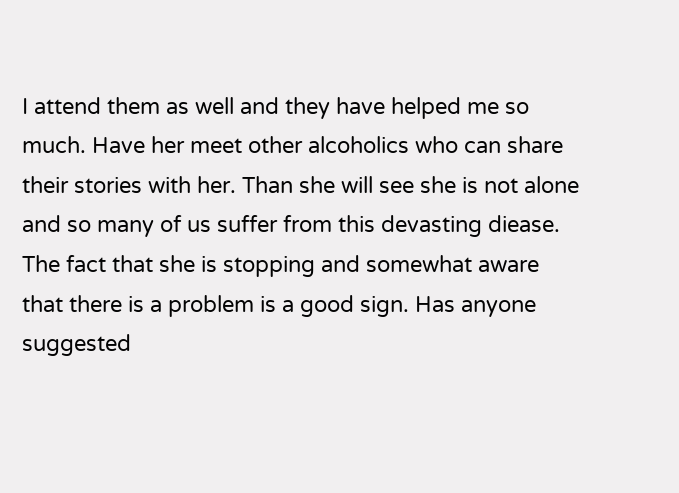I attend them as well and they have helped me so much. Have her meet other alcoholics who can share their stories with her. Than she will see she is not alone and so many of us suffer from this devasting diease. The fact that she is stopping and somewhat aware that there is a problem is a good sign. Has anyone suggested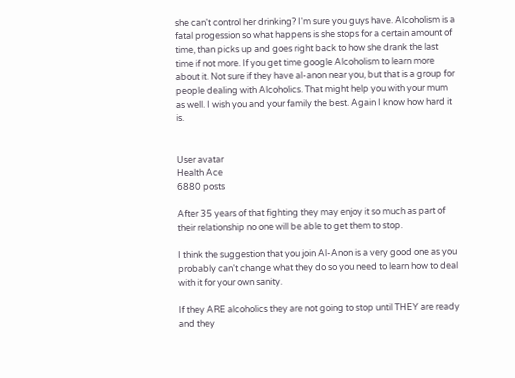she can't control her drinking? I'm sure you guys have. Alcoholism is a fatal progession so what happens is she stops for a certain amount of time, than picks up and goes right back to how she drank the last time if not more. If you get time google Alcoholism to learn more about it. Not sure if they have al-anon near you, but that is a group for people dealing with Alcoholics. That might help you with your mum as well. I wish you and your family the best. Again I know how hard it is.


User avatar
Health Ace
6880 posts

After 35 years of that fighting they may enjoy it so much as part of their relationship no one will be able to get them to stop.

I think the suggestion that you join Al-Anon is a very good one as you probably can't change what they do so you need to learn how to deal with it for your own sanity.

If they ARE alcoholics they are not going to stop until THEY are ready and they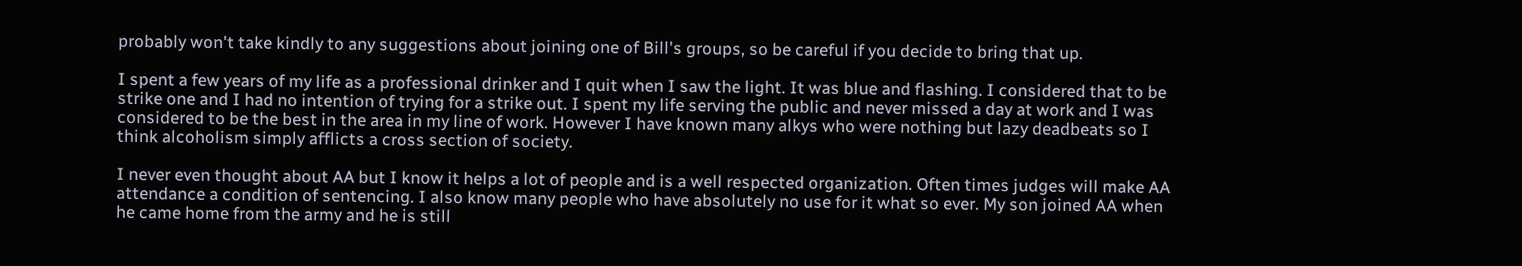probably won't take kindly to any suggestions about joining one of Bill's groups, so be careful if you decide to bring that up.

I spent a few years of my life as a professional drinker and I quit when I saw the light. It was blue and flashing. I considered that to be strike one and I had no intention of trying for a strike out. I spent my life serving the public and never missed a day at work and I was considered to be the best in the area in my line of work. However I have known many alkys who were nothing but lazy deadbeats so I think alcoholism simply afflicts a cross section of society.

I never even thought about AA but I know it helps a lot of people and is a well respected organization. Often times judges will make AA attendance a condition of sentencing. I also know many people who have absolutely no use for it what so ever. My son joined AA when he came home from the army and he is still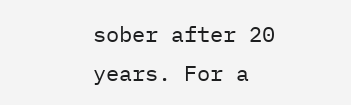sober after 20 years. For a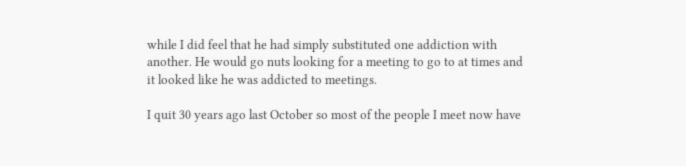while I did feel that he had simply substituted one addiction with another. He would go nuts looking for a meeting to go to at times and it looked like he was addicted to meetings.

I quit 30 years ago last October so most of the people I meet now have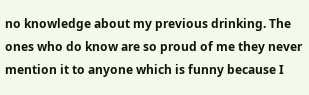no knowledge about my previous drinking. The ones who do know are so proud of me they never mention it to anyone which is funny because I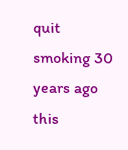quit smoking 30 years ago this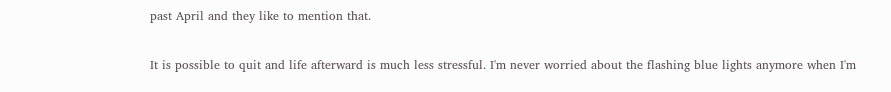past April and they like to mention that.

It is possible to quit and life afterward is much less stressful. I'm never worried about the flashing blue lights anymore when I'm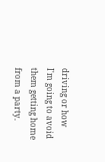driving or how I'm going to avoid them getting home from a party.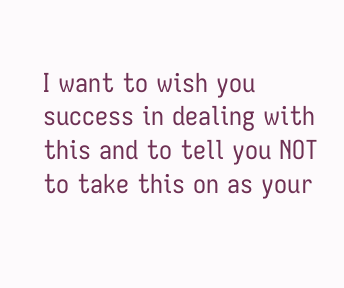I want to wish you success in dealing with this and to tell you NOT to take this on as your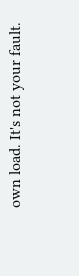own load. It's not your fault.